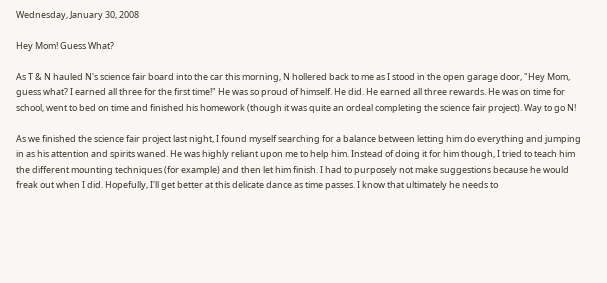Wednesday, January 30, 2008

Hey Mom! Guess What?

As T & N hauled N's science fair board into the car this morning, N hollered back to me as I stood in the open garage door, "Hey Mom, guess what? I earned all three for the first time!" He was so proud of himself. He did. He earned all three rewards. He was on time for school, went to bed on time and finished his homework (though it was quite an ordeal completing the science fair project). Way to go N!

As we finished the science fair project last night, I found myself searching for a balance between letting him do everything and jumping in as his attention and spirits waned. He was highly reliant upon me to help him. Instead of doing it for him though, I tried to teach him the different mounting techniques (for example) and then let him finish. I had to purposely not make suggestions because he would freak out when I did. Hopefully, I'll get better at this delicate dance as time passes. I know that ultimately he needs to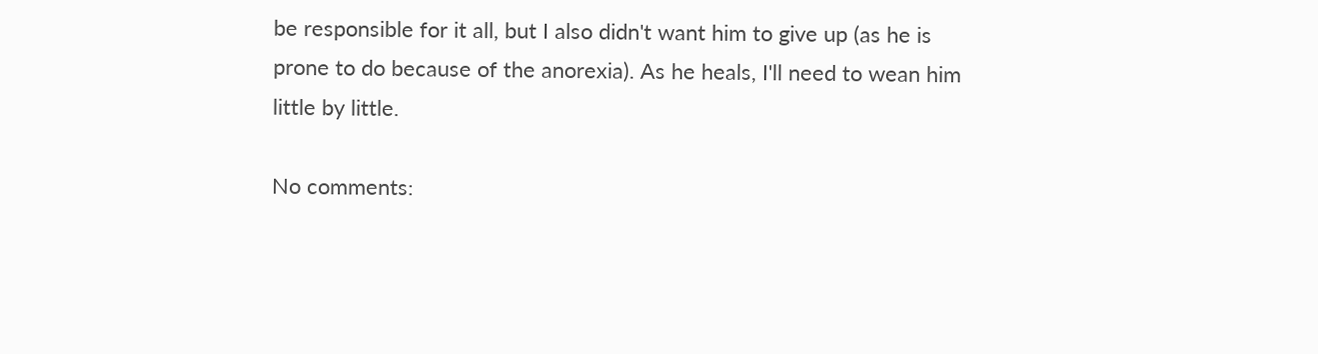be responsible for it all, but I also didn't want him to give up (as he is prone to do because of the anorexia). As he heals, I'll need to wean him little by little.

No comments: